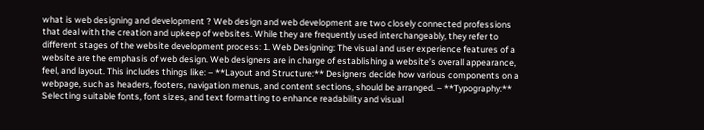what is web designing and development ? Web design and web development are two closely connected professions that deal with the creation and upkeep of websites. While they are frequently used interchangeably, they refer to different stages of the website development process: 1. Web Designing: The visual and user experience features of a website are the emphasis of web design. Web designers are in charge of establishing a website’s overall appearance, feel, and layout. This includes things like: – **Layout and Structure:** Designers decide how various components on a webpage, such as headers, footers, navigation menus, and content sections, should be arranged. – **Typography:** Selecting suitable fonts, font sizes, and text formatting to enhance readability and visual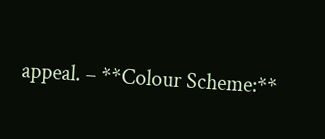appeal. – **Colour Scheme:**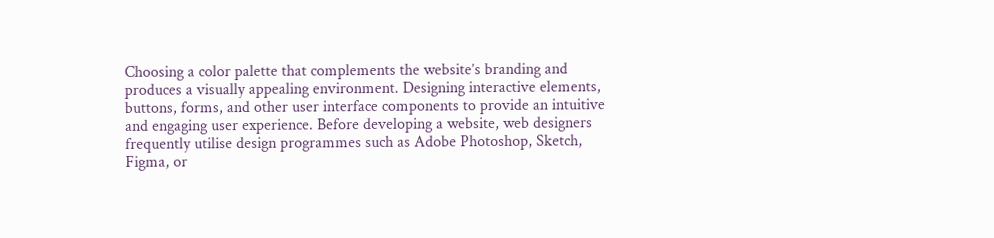Choosing a color palette that complements the website’s branding and produces a visually appealing environment. Designing interactive elements, buttons, forms, and other user interface components to provide an intuitive and engaging user experience. Before developing a website, web designers frequently utilise design programmes such as Adobe Photoshop, Sketch, Figma, or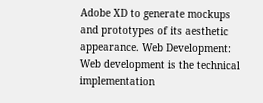Adobe XD to generate mockups and prototypes of its aesthetic appearance. Web Development: Web development is the technical implementation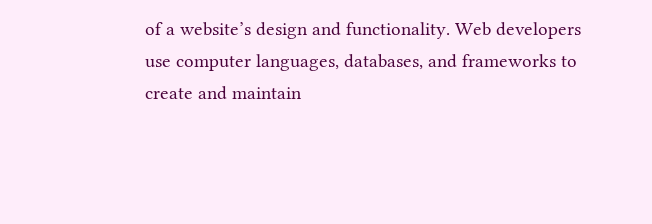of a website’s design and functionality. Web developers use computer languages, databases, and frameworks to create and maintain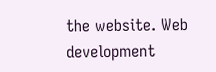the website. Web development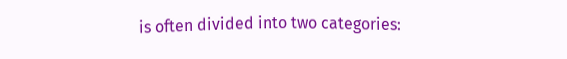is often divided into two categories: